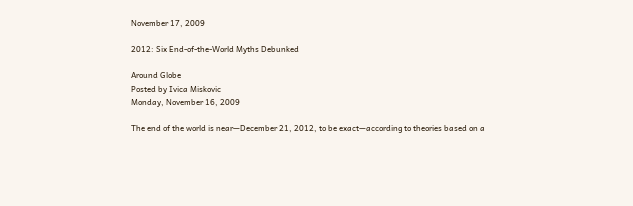November 17, 2009

2012: Six End-of-the-World Myths Debunked

Around Globe
Posted by Ivica Miskovic
Monday, November 16, 2009

The end of the world is near—December 21, 2012, to be exact—according to theories based on a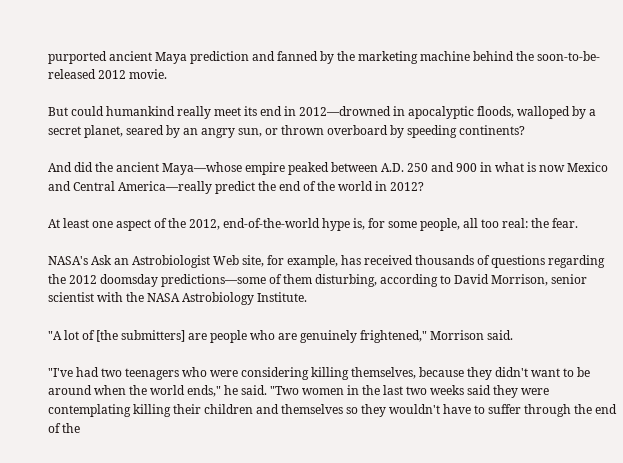purported ancient Maya prediction and fanned by the marketing machine behind the soon-to-be-released 2012 movie.

But could humankind really meet its end in 2012—drowned in apocalyptic floods, walloped by a secret planet, seared by an angry sun, or thrown overboard by speeding continents?

And did the ancient Maya—whose empire peaked between A.D. 250 and 900 in what is now Mexico and Central America—really predict the end of the world in 2012?

At least one aspect of the 2012, end-of-the-world hype is, for some people, all too real: the fear.

NASA's Ask an Astrobiologist Web site, for example, has received thousands of questions regarding the 2012 doomsday predictions—some of them disturbing, according to David Morrison, senior scientist with the NASA Astrobiology Institute.

"A lot of [the submitters] are people who are genuinely frightened," Morrison said.

"I've had two teenagers who were considering killing themselves, because they didn't want to be around when the world ends," he said. "Two women in the last two weeks said they were contemplating killing their children and themselves so they wouldn't have to suffer through the end of the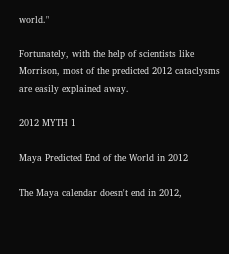world."

Fortunately, with the help of scientists like Morrison, most of the predicted 2012 cataclysms are easily explained away.

2012 MYTH 1

Maya Predicted End of the World in 2012

The Maya calendar doesn't end in 2012,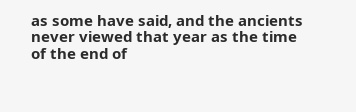as some have said, and the ancients never viewed that year as the time of the end of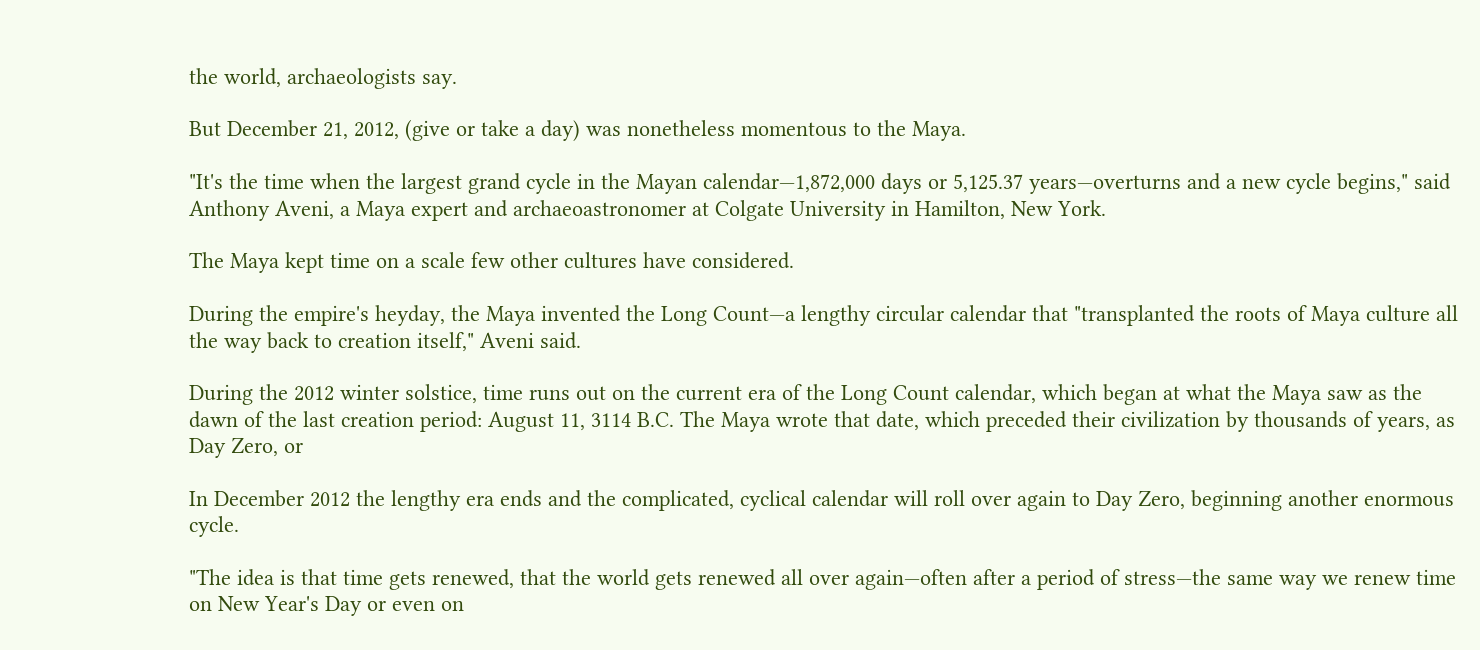the world, archaeologists say.

But December 21, 2012, (give or take a day) was nonetheless momentous to the Maya.

"It's the time when the largest grand cycle in the Mayan calendar—1,872,000 days or 5,125.37 years—overturns and a new cycle begins," said Anthony Aveni, a Maya expert and archaeoastronomer at Colgate University in Hamilton, New York.

The Maya kept time on a scale few other cultures have considered.

During the empire's heyday, the Maya invented the Long Count—a lengthy circular calendar that "transplanted the roots of Maya culture all the way back to creation itself," Aveni said.

During the 2012 winter solstice, time runs out on the current era of the Long Count calendar, which began at what the Maya saw as the dawn of the last creation period: August 11, 3114 B.C. The Maya wrote that date, which preceded their civilization by thousands of years, as Day Zero, or

In December 2012 the lengthy era ends and the complicated, cyclical calendar will roll over again to Day Zero, beginning another enormous cycle.

"The idea is that time gets renewed, that the world gets renewed all over again—often after a period of stress—the same way we renew time on New Year's Day or even on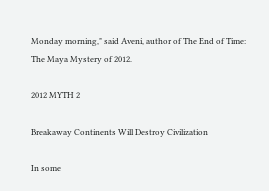Monday morning," said Aveni, author of The End of Time: The Maya Mystery of 2012.

2012 MYTH 2

Breakaway Continents Will Destroy Civilization

In some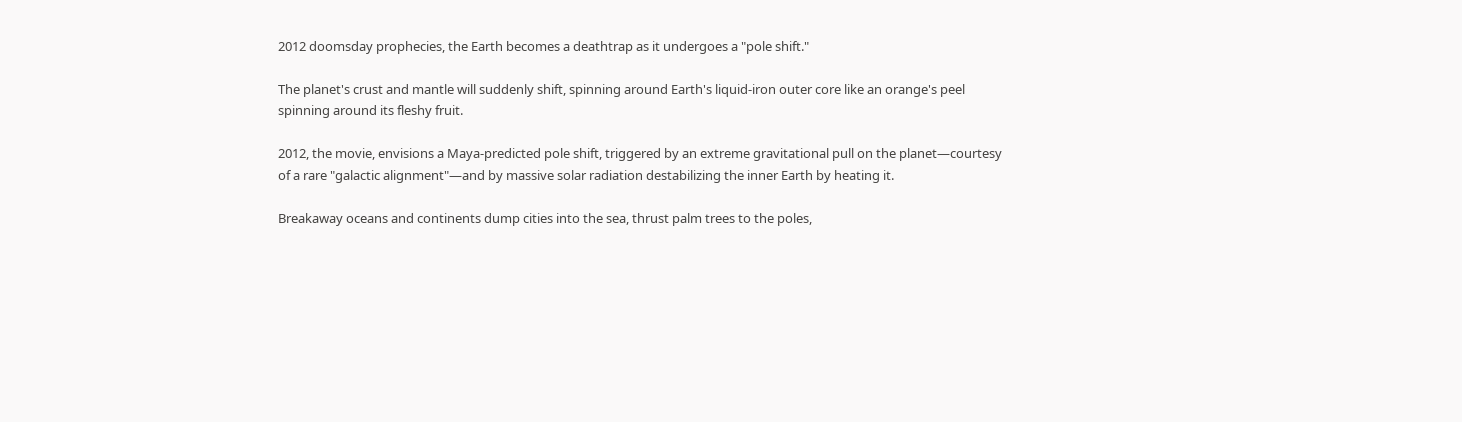2012 doomsday prophecies, the Earth becomes a deathtrap as it undergoes a "pole shift."

The planet's crust and mantle will suddenly shift, spinning around Earth's liquid-iron outer core like an orange's peel spinning around its fleshy fruit.

2012, the movie, envisions a Maya-predicted pole shift, triggered by an extreme gravitational pull on the planet—courtesy of a rare "galactic alignment"—and by massive solar radiation destabilizing the inner Earth by heating it.

Breakaway oceans and continents dump cities into the sea, thrust palm trees to the poles,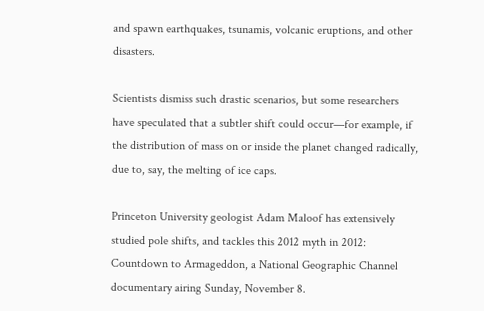and spawn earthquakes, tsunamis, volcanic eruptions, and other disasters.

Scientists dismiss such drastic scenarios, but some researchers have speculated that a subtler shift could occur—for example, if the distribution of mass on or inside the planet changed radically, due to, say, the melting of ice caps.

Princeton University geologist Adam Maloof has extensively studied pole shifts, and tackles this 2012 myth in 2012: Countdown to Armageddon, a National Geographic Channel documentary airing Sunday, November 8.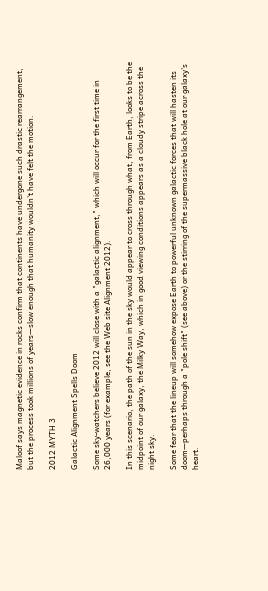Maloof says magnetic evidence in rocks confirm that continents have undergone such drastic rearrangement, but the process took millions of years—slow enough that humanity wouldn't have felt the motion.

2012 MYTH 3

Galactic Alignment Spells Doom

Some sky-watchers believe 2012 will close with a "galactic alignment," which will occur for the first time in 26,000 years (for example, see the Web site Alignment 2012).

In this scenario, the path of the sun in the sky would appear to cross through what, from Earth, looks to be the midpoint of our galaxy, the Milky Way, which in good viewing conditions appears as a cloudy stripe across the night sky.

Some fear that the lineup will somehow expose Earth to powerful unknown galactic forces that will hasten its doom—perhaps through a "pole shift" (see above) or the stirring of the supermassive black hole at our galaxy's heart.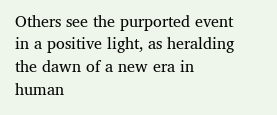Others see the purported event in a positive light, as heralding the dawn of a new era in human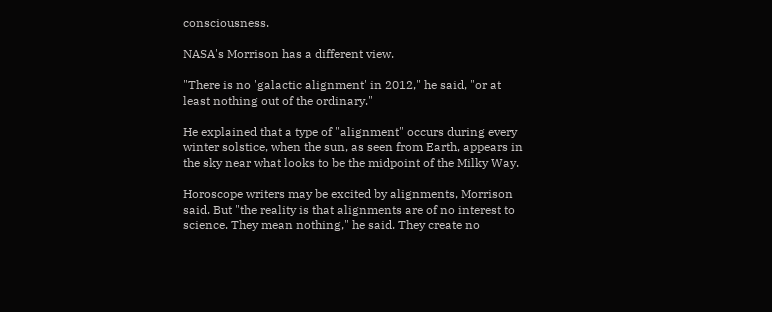consciousness.

NASA's Morrison has a different view.

"There is no 'galactic alignment' in 2012," he said, "or at least nothing out of the ordinary."

He explained that a type of "alignment" occurs during every winter solstice, when the sun, as seen from Earth, appears in the sky near what looks to be the midpoint of the Milky Way.

Horoscope writers may be excited by alignments, Morrison said. But "the reality is that alignments are of no interest to science. They mean nothing," he said. They create no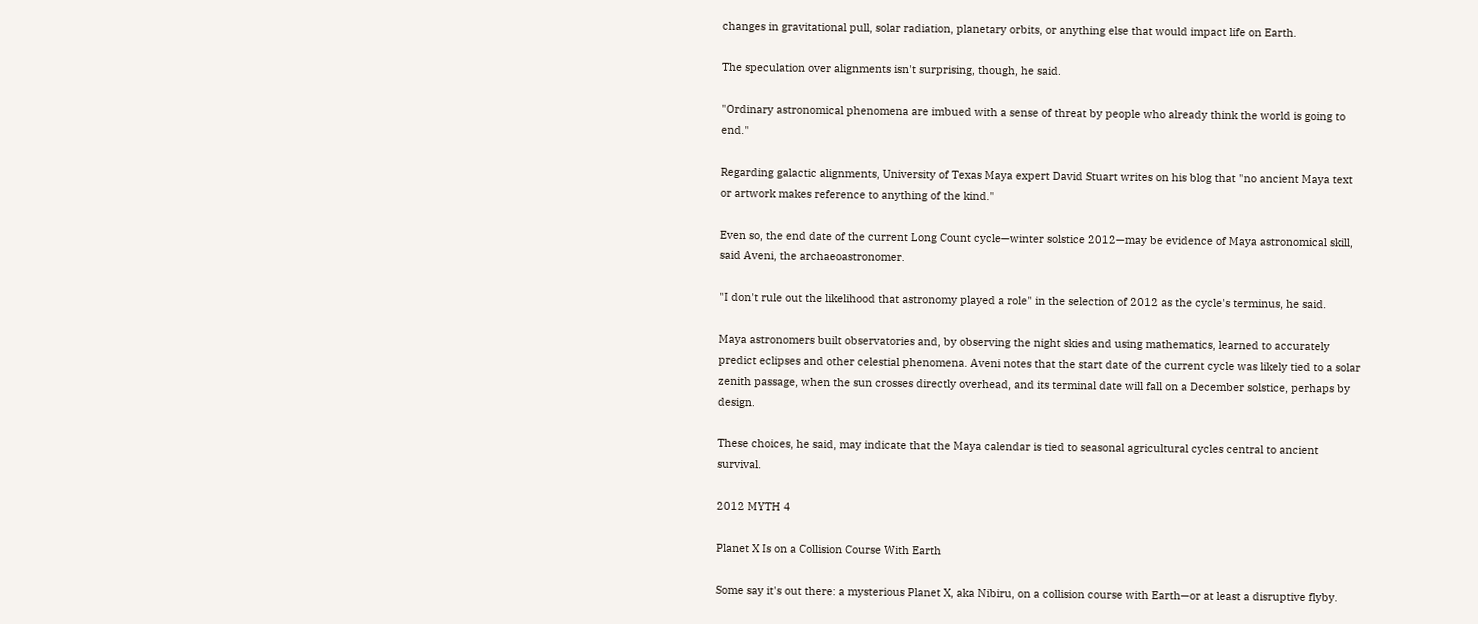changes in gravitational pull, solar radiation, planetary orbits, or anything else that would impact life on Earth.

The speculation over alignments isn't surprising, though, he said.

"Ordinary astronomical phenomena are imbued with a sense of threat by people who already think the world is going to end."

Regarding galactic alignments, University of Texas Maya expert David Stuart writes on his blog that "no ancient Maya text or artwork makes reference to anything of the kind."

Even so, the end date of the current Long Count cycle—winter solstice 2012—may be evidence of Maya astronomical skill, said Aveni, the archaeoastronomer.

"I don't rule out the likelihood that astronomy played a role" in the selection of 2012 as the cycle's terminus, he said.

Maya astronomers built observatories and, by observing the night skies and using mathematics, learned to accurately predict eclipses and other celestial phenomena. Aveni notes that the start date of the current cycle was likely tied to a solar zenith passage, when the sun crosses directly overhead, and its terminal date will fall on a December solstice, perhaps by design.

These choices, he said, may indicate that the Maya calendar is tied to seasonal agricultural cycles central to ancient survival.

2012 MYTH 4

Planet X Is on a Collision Course With Earth

Some say it's out there: a mysterious Planet X, aka Nibiru, on a collision course with Earth—or at least a disruptive flyby.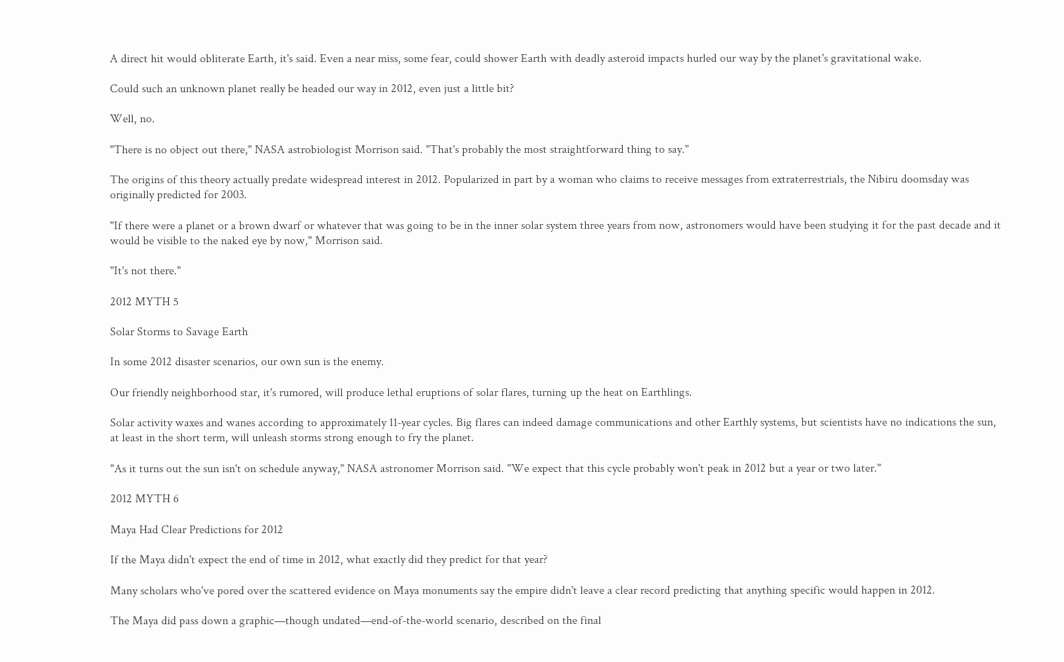A direct hit would obliterate Earth, it's said. Even a near miss, some fear, could shower Earth with deadly asteroid impacts hurled our way by the planet's gravitational wake.

Could such an unknown planet really be headed our way in 2012, even just a little bit?

Well, no.

"There is no object out there," NASA astrobiologist Morrison said. "That's probably the most straightforward thing to say."

The origins of this theory actually predate widespread interest in 2012. Popularized in part by a woman who claims to receive messages from extraterrestrials, the Nibiru doomsday was originally predicted for 2003.

"If there were a planet or a brown dwarf or whatever that was going to be in the inner solar system three years from now, astronomers would have been studying it for the past decade and it would be visible to the naked eye by now," Morrison said.

"It's not there."

2012 MYTH 5

Solar Storms to Savage Earth

In some 2012 disaster scenarios, our own sun is the enemy.

Our friendly neighborhood star, it's rumored, will produce lethal eruptions of solar flares, turning up the heat on Earthlings.

Solar activity waxes and wanes according to approximately 11-year cycles. Big flares can indeed damage communications and other Earthly systems, but scientists have no indications the sun, at least in the short term, will unleash storms strong enough to fry the planet.

"As it turns out the sun isn't on schedule anyway," NASA astronomer Morrison said. "We expect that this cycle probably won't peak in 2012 but a year or two later."

2012 MYTH 6

Maya Had Clear Predictions for 2012

If the Maya didn't expect the end of time in 2012, what exactly did they predict for that year?

Many scholars who've pored over the scattered evidence on Maya monuments say the empire didn't leave a clear record predicting that anything specific would happen in 2012.

The Maya did pass down a graphic—though undated—end-of-the-world scenario, described on the final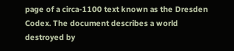page of a circa-1100 text known as the Dresden Codex. The document describes a world destroyed by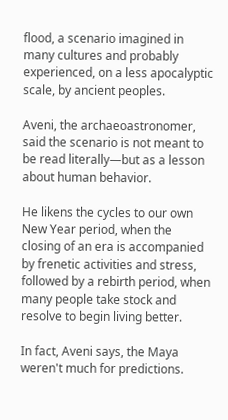flood, a scenario imagined in many cultures and probably experienced, on a less apocalyptic scale, by ancient peoples.

Aveni, the archaeoastronomer, said the scenario is not meant to be read literally—but as a lesson about human behavior.

He likens the cycles to our own New Year period, when the closing of an era is accompanied by frenetic activities and stress, followed by a rebirth period, when many people take stock and resolve to begin living better.

In fact, Aveni says, the Maya weren't much for predictions.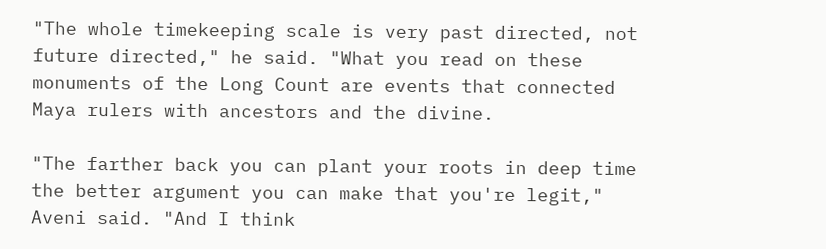"The whole timekeeping scale is very past directed, not future directed," he said. "What you read on these monuments of the Long Count are events that connected Maya rulers with ancestors and the divine.

"The farther back you can plant your roots in deep time the better argument you can make that you're legit," Aveni said. "And I think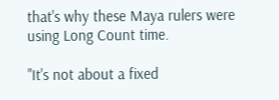that's why these Maya rulers were using Long Count time.

"It's not about a fixed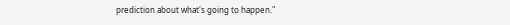prediction about what's going to happen."